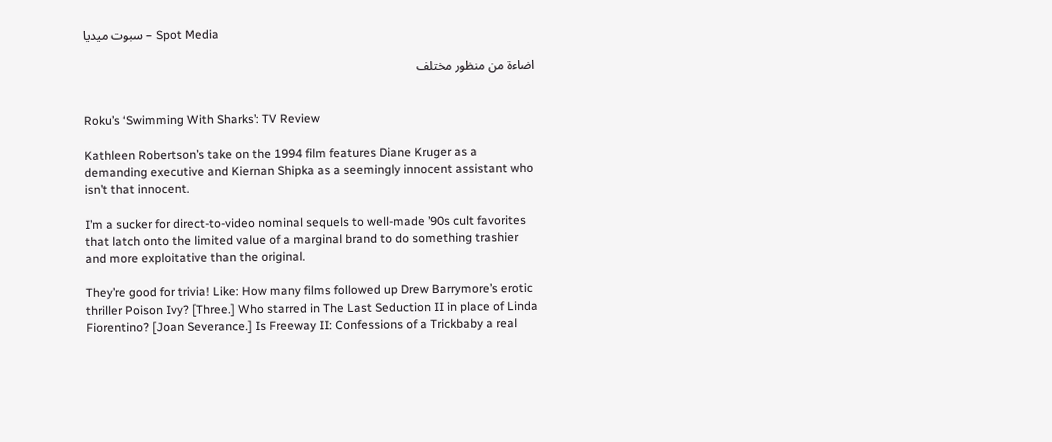سبوت ميديا – Spot Media

اضاءة من منظور مختلف


Roku’s ‘Swimming With Sharks’: TV Review

Kathleen Robertson’s take on the 1994 film features Diane Kruger as a demanding executive and Kiernan Shipka as a seemingly innocent assistant who isn’t that innocent.

I’m a sucker for direct-to-video nominal sequels to well-made ’90s cult favorites that latch onto the limited value of a marginal brand to do something trashier and more exploitative than the original.

They’re good for trivia! Like: How many films followed up Drew Barrymore’s erotic thriller Poison Ivy? [Three.] Who starred in The Last Seduction II in place of Linda Fiorentino? [Joan Severance.] Is Freeway II: Confessions of a Trickbaby a real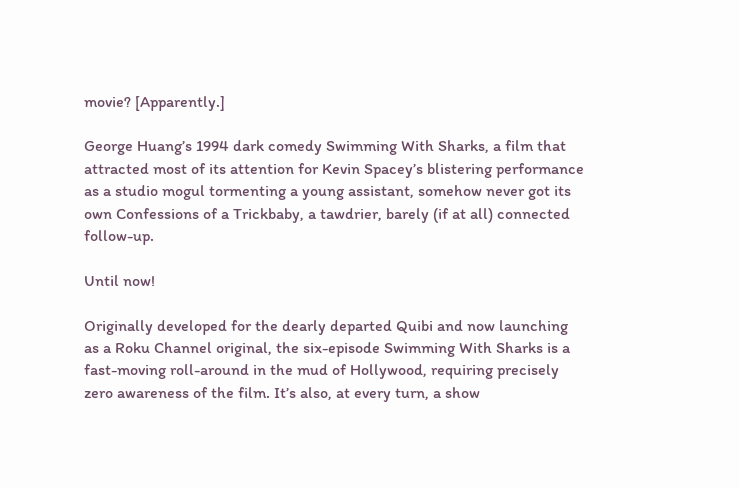movie? [Apparently.]

George Huang’s 1994 dark comedy Swimming With Sharks, a film that attracted most of its attention for Kevin Spacey’s blistering performance as a studio mogul tormenting a young assistant, somehow never got its own Confessions of a Trickbaby, a tawdrier, barely (if at all) connected follow-up.

Until now!

Originally developed for the dearly departed Quibi and now launching as a Roku Channel original, the six-episode Swimming With Sharks is a fast-moving roll-around in the mud of Hollywood, requiring precisely zero awareness of the film. It’s also, at every turn, a show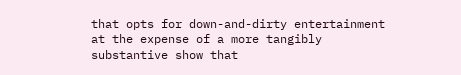that opts for down-and-dirty entertainment at the expense of a more tangibly substantive show that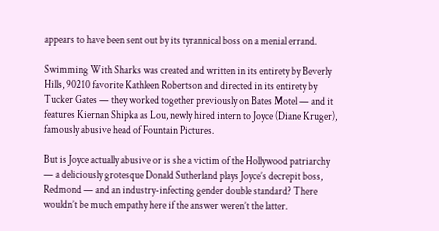appears to have been sent out by its tyrannical boss on a menial errand.

Swimming With Sharks was created and written in its entirety by Beverly Hills, 90210 favorite Kathleen Robertson and directed in its entirety by Tucker Gates — they worked together previously on Bates Motel — and it features Kiernan Shipka as Lou, newly hired intern to Joyce (Diane Kruger), famously abusive head of Fountain Pictures.

But is Joyce actually abusive or is she a victim of the Hollywood patriarchy — a deliciously grotesque Donald Sutherland plays Joyce’s decrepit boss, Redmond — and an industry-infecting gender double standard? There wouldn’t be much empathy here if the answer weren’t the latter.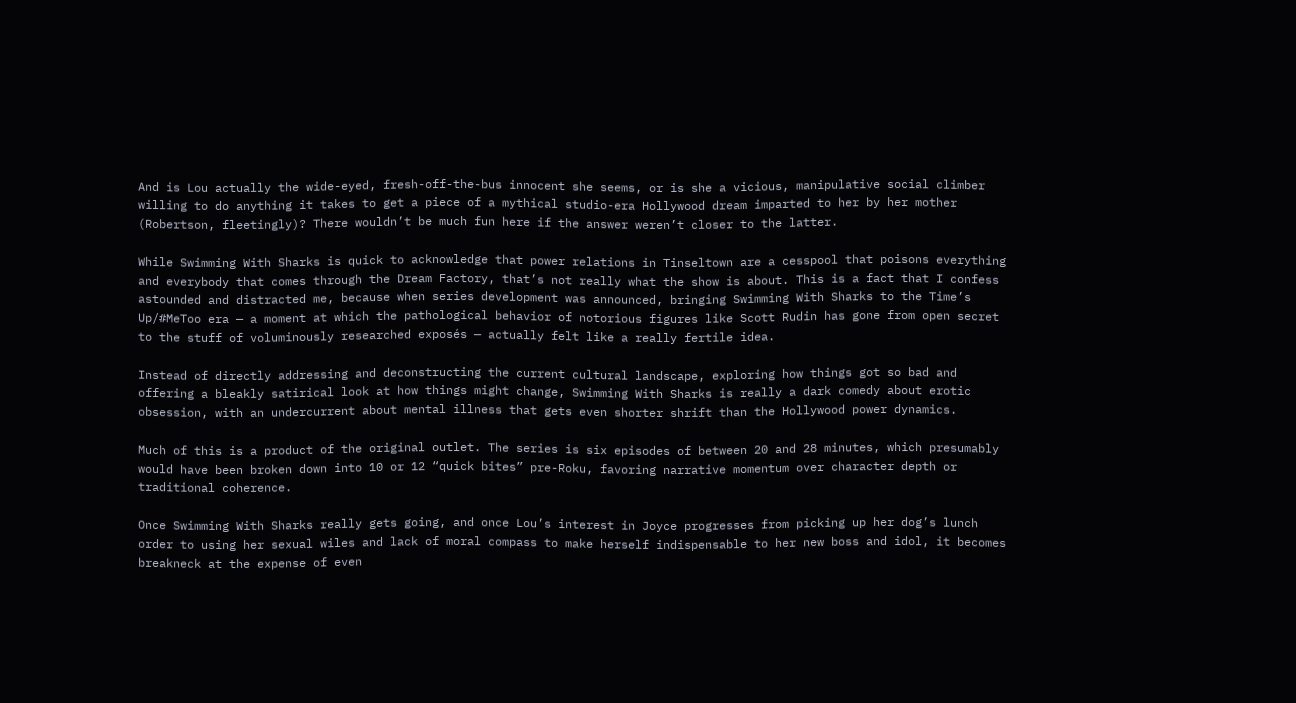And is Lou actually the wide-eyed, fresh-off-the-bus innocent she seems, or is she a vicious, manipulative social climber willing to do anything it takes to get a piece of a mythical studio-era Hollywood dream imparted to her by her mother (Robertson, fleetingly)? There wouldn’t be much fun here if the answer weren’t closer to the latter.

While Swimming With Sharks is quick to acknowledge that power relations in Tinseltown are a cesspool that poisons everything and everybody that comes through the Dream Factory, that’s not really what the show is about. This is a fact that I confess astounded and distracted me, because when series development was announced, bringing Swimming With Sharks to the Time’s Up/#MeToo era — a moment at which the pathological behavior of notorious figures like Scott Rudin has gone from open secret to the stuff of voluminously researched exposés — actually felt like a really fertile idea.

Instead of directly addressing and deconstructing the current cultural landscape, exploring how things got so bad and offering a bleakly satirical look at how things might change, Swimming With Sharks is really a dark comedy about erotic obsession, with an undercurrent about mental illness that gets even shorter shrift than the Hollywood power dynamics.

Much of this is a product of the original outlet. The series is six episodes of between 20 and 28 minutes, which presumably would have been broken down into 10 or 12 “quick bites” pre-Roku, favoring narrative momentum over character depth or traditional coherence.

Once Swimming With Sharks really gets going, and once Lou’s interest in Joyce progresses from picking up her dog’s lunch order to using her sexual wiles and lack of moral compass to make herself indispensable to her new boss and idol, it becomes breakneck at the expense of even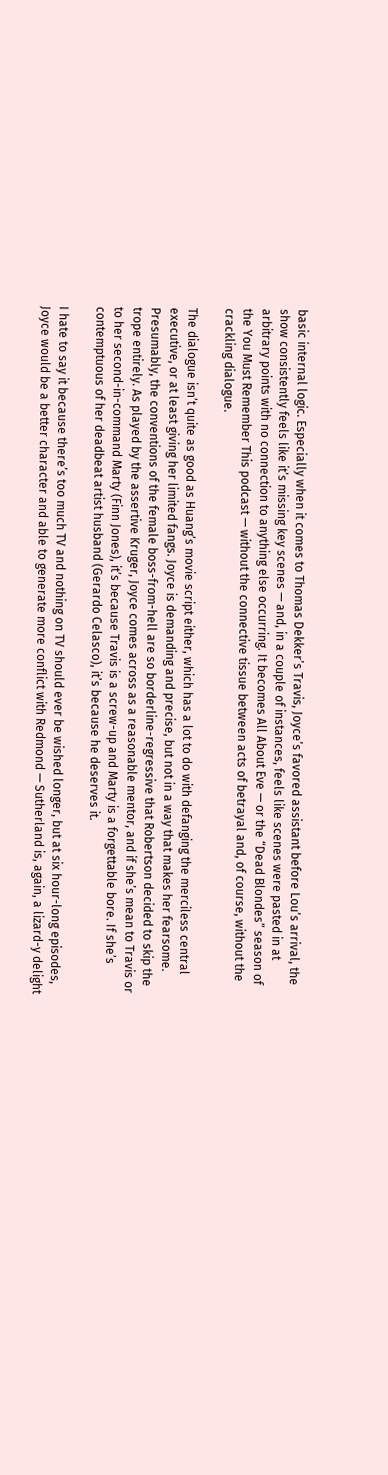basic internal logic. Especially when it comes to Thomas Dekker’s Travis, Joyce’s favored assistant before Lou’s arrival, the show consistently feels like it’s missing key scenes — and, in a couple of instances, feels like scenes were pasted in at arbitrary points with no connection to anything else occurring. It becomes All About Eve — or the “Dead Blondes” season of the You Must Remember This podcast — without the connective tissue between acts of betrayal and, of course, without the crackling dialogue.

The dialogue isn’t quite as good as Huang’s movie script either, which has a lot to do with defanging the merciless central executive, or at least giving her limited fangs. Joyce is demanding and precise, but not in a way that makes her fearsome. Presumably, the conventions of the female boss-from-hell are so borderline-regressive that Robertson decided to skip the trope entirely. As played by the assertive Kruger, Joyce comes across as a reasonable mentor, and if she’s mean to Travis or to her second-in-command Marty (Finn Jones), it’s because Travis is a screw-up and Marty is a forgettable bore. If she’s contemptuous of her deadbeat artist husband (Gerardo Celasco), it’s because he deserves it.

I hate to say it because there’s too much TV and nothing on TV should ever be wished longer, but at six hour-long episodes, Joyce would be a better character and able to generate more conflict with Redmond — Sutherland is, again, a lizard-y delight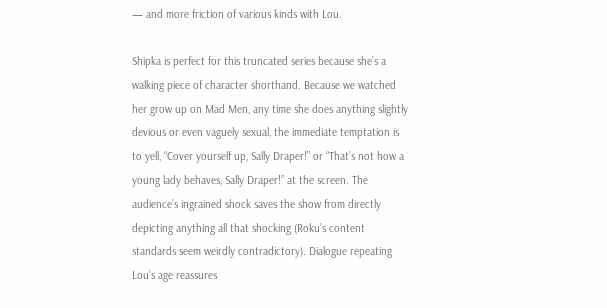— and more friction of various kinds with Lou.

Shipka is perfect for this truncated series because she’s a walking piece of character shorthand. Because we watched her grow up on Mad Men, any time she does anything slightly devious or even vaguely sexual, the immediate temptation is to yell, “Cover yourself up, Sally Draper!” or “That’s not how a young lady behaves, Sally Draper!” at the screen. The audience’s ingrained shock saves the show from directly depicting anything all that shocking (Roku’s content standards seem weirdly contradictory). Dialogue repeating Lou’s age reassures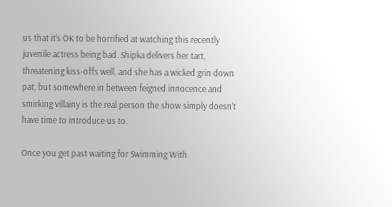us that it’s OK to be horrified at watching this recently juvenile actress being bad. Shipka delivers her tart, threatening kiss-offs well, and she has a wicked grin down pat, but somewhere in between feigned innocence and smirking villainy is the real person the show simply doesn’t have time to introduce us to.

Once you get past waiting for Swimming With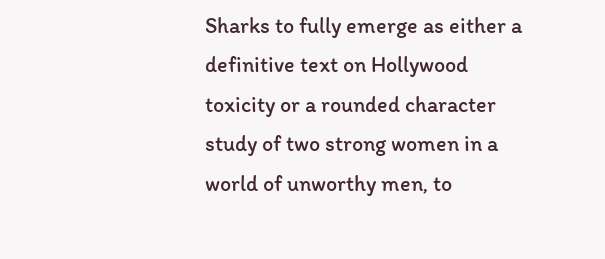Sharks to fully emerge as either a definitive text on Hollywood toxicity or a rounded character study of two strong women in a world of unworthy men, to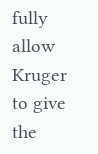fully allow Kruger to give the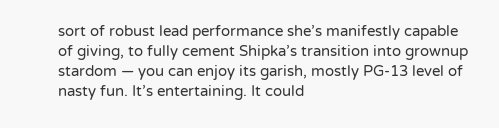sort of robust lead performance she’s manifestly capable of giving, to fully cement Shipka’s transition into grownup stardom — you can enjoy its garish, mostly PG-13 level of nasty fun. It’s entertaining. It could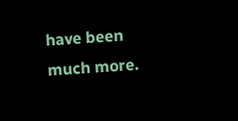have been much more.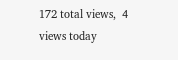172 total views,  4 views today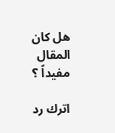هل كان المقال مفيداً ؟

اترك رد